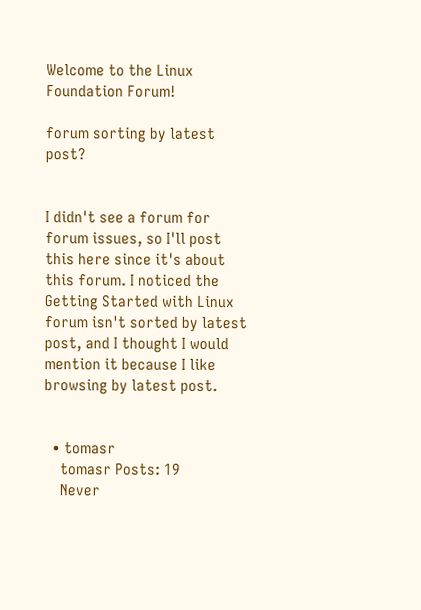Welcome to the Linux Foundation Forum!

forum sorting by latest post?


I didn't see a forum for forum issues, so I'll post this here since it's about this forum. I noticed the Getting Started with Linux forum isn't sorted by latest post, and I thought I would mention it because I like browsing by latest post.


  • tomasr
    tomasr Posts: 19
    Never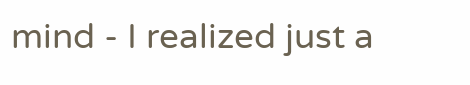mind - I realized just a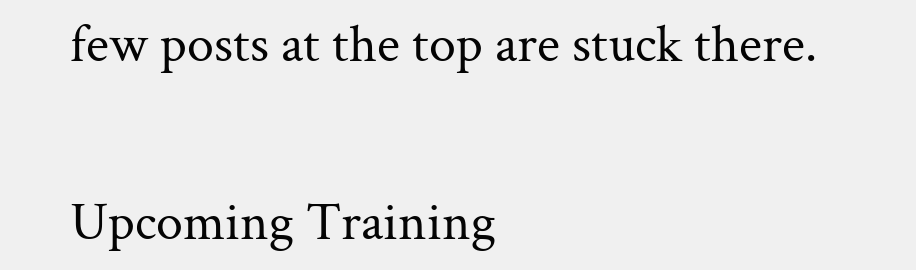few posts at the top are stuck there.


Upcoming Training